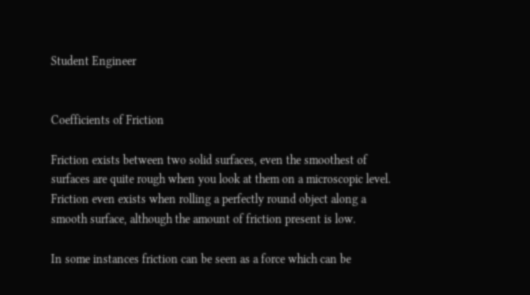Student Engineer


Coefficients of Friction

Friction exists between two solid surfaces, even the smoothest of surfaces are quite rough when you look at them on a microscopic level. Friction even exists when rolling a perfectly round object along a smooth surface, although the amount of friction present is low.

In some instances friction can be seen as a force which can be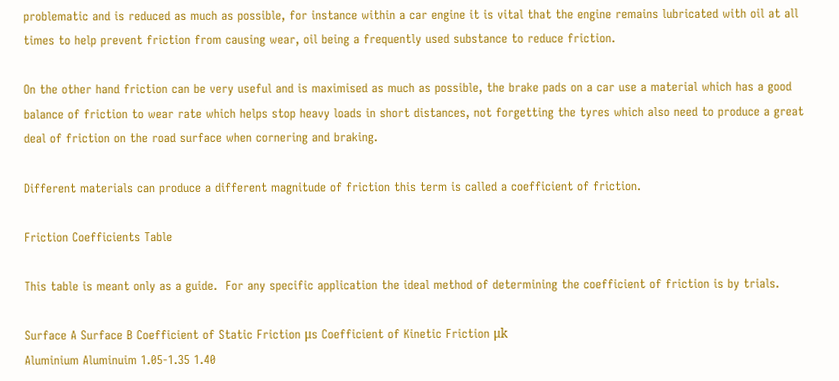problematic and is reduced as much as possible, for instance within a car engine it is vital that the engine remains lubricated with oil at all times to help prevent friction from causing wear, oil being a frequently used substance to reduce friction.

On the other hand friction can be very useful and is maximised as much as possible, the brake pads on a car use a material which has a good balance of friction to wear rate which helps stop heavy loads in short distances, not forgetting the tyres which also need to produce a great deal of friction on the road surface when cornering and braking.

Different materials can produce a different magnitude of friction this term is called a coefficient of friction.

Friction Coefficients Table

This table is meant only as a guide.  For any specific application the ideal method of determining the coefficient of friction is by trials.

Surface A Surface B Coefficient of Static Friction μs Coefficient of Kinetic Friction μk
Aluminium Aluminuim 1.05-1.35 1.40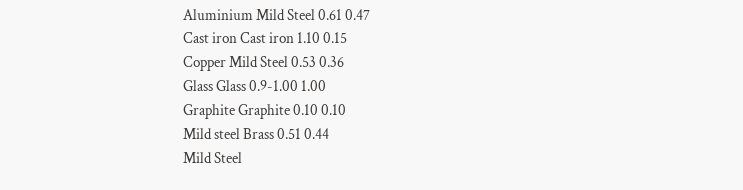Aluminium Mild Steel 0.61 0.47
Cast iron Cast iron 1.10 0.15
Copper Mild Steel 0.53 0.36
Glass Glass 0.9-1.00 1.00
Graphite Graphite 0.10 0.10
Mild steel Brass 0.51 0.44
Mild Steel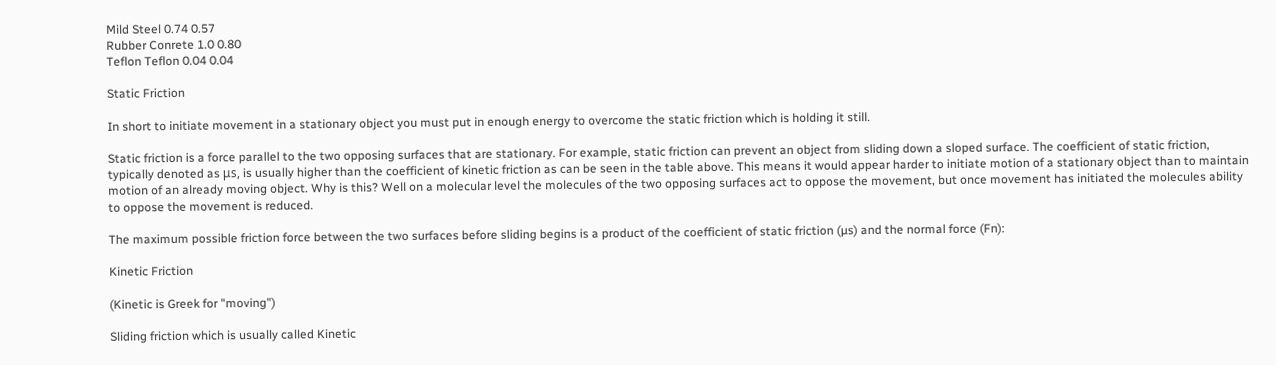Mild Steel 0.74 0.57
Rubber Conrete 1.0 0.80
Teflon Teflon 0.04 0.04

Static Friction

In short to initiate movement in a stationary object you must put in enough energy to overcome the static friction which is holding it still.

Static friction is a force parallel to the two opposing surfaces that are stationary. For example, static friction can prevent an object from sliding down a sloped surface. The coefficient of static friction, typically denoted as μs, is usually higher than the coefficient of kinetic friction as can be seen in the table above. This means it would appear harder to initiate motion of a stationary object than to maintain motion of an already moving object. Why is this? Well on a molecular level the molecules of the two opposing surfaces act to oppose the movement, but once movement has initiated the molecules ability to oppose the movement is reduced.

The maximum possible friction force between the two surfaces before sliding begins is a product of the coefficient of static friction (µs) and the normal force (Fn):

Kinetic Friction

(Kinetic is Greek for "moving")

Sliding friction which is usually called Kinetic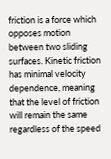friction is a force which opposes motion between two sliding surfaces. Kinetic friction has minimal velocity dependence, meaning that the level of friction will remain the same regardless of the speed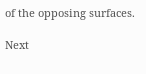of the opposing surfaces.

Next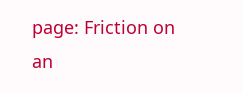page: Friction on an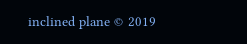inclined plane © 2019